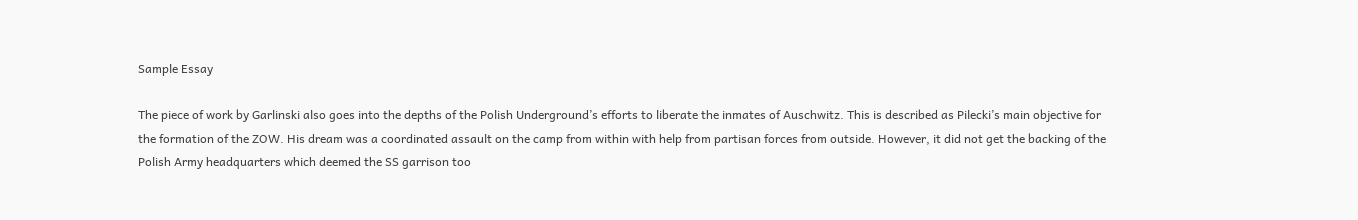Sample Essay

The piece of work by Garlinski also goes into the depths of the Polish Underground’s efforts to liberate the inmates of Auschwitz. This is described as Pilecki’s main objective for the formation of the ZOW. His dream was a coordinated assault on the camp from within with help from partisan forces from outside. However, it did not get the backing of the Polish Army headquarters which deemed the SS garrison too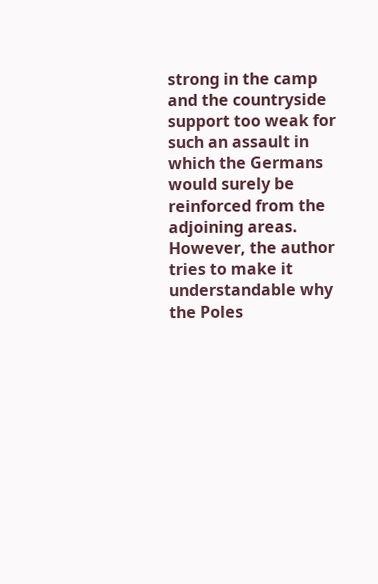strong in the camp and the countryside support too weak for such an assault in which the Germans would surely be reinforced from the adjoining areas. However, the author tries to make it understandable why the Poles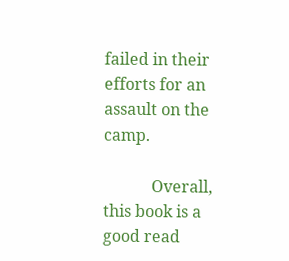failed in their efforts for an assault on the camp.

            Overall, this book is a good read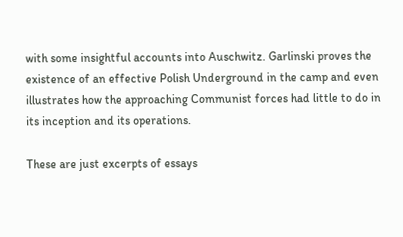with some insightful accounts into Auschwitz. Garlinski proves the existence of an effective Polish Underground in the camp and even illustrates how the approaching Communist forces had little to do in its inception and its operations.

These are just excerpts of essays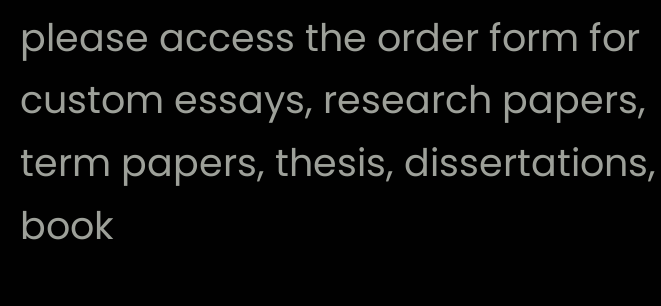please access the order form for custom essays, research papers, term papers, thesis, dissertations, book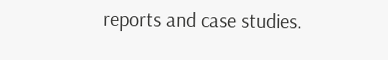reports and case studies.